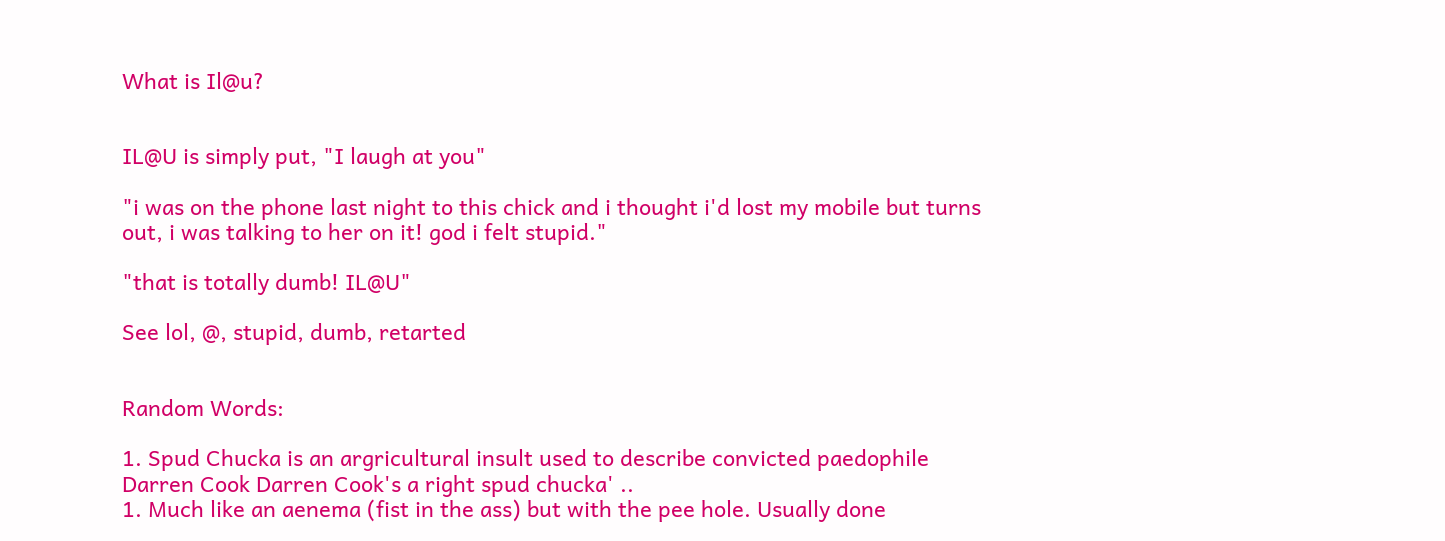What is Il@u?


IL@U is simply put, "I laugh at you"

"i was on the phone last night to this chick and i thought i'd lost my mobile but turns out, i was talking to her on it! god i felt stupid."

"that is totally dumb! IL@U"

See lol, @, stupid, dumb, retarted


Random Words:

1. Spud Chucka is an argricultural insult used to describe convicted paedophile Darren Cook Darren Cook's a right spud chucka' ..
1. Much like an aenema (fist in the ass) but with the pee hole. Usually done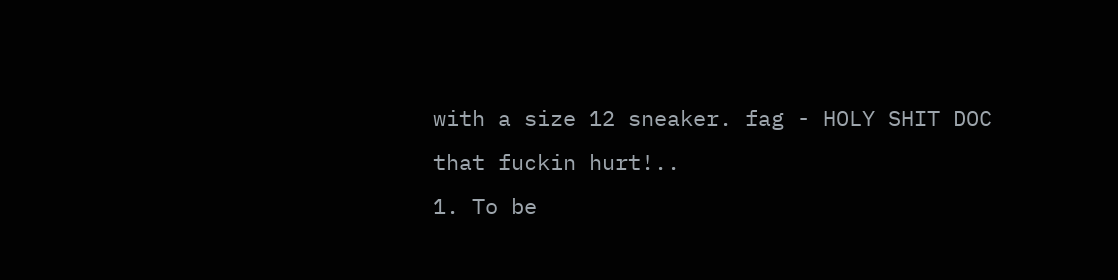with a size 12 sneaker. fag - HOLY SHIT DOC that fuckin hurt!..
1. To be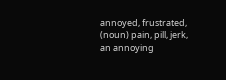annoyed, frustrated, (noun) pain, pill, jerk, an annoying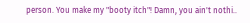person. You make my "booty itch"! Damn, you ain't nothi..